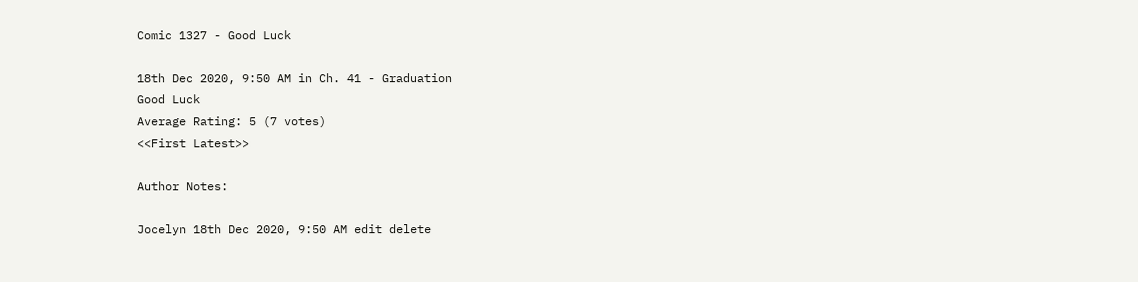Comic 1327 - Good Luck

18th Dec 2020, 9:50 AM in Ch. 41 - Graduation
Good Luck
Average Rating: 5 (7 votes)
<<First Latest>>

Author Notes:

Jocelyn 18th Dec 2020, 9:50 AM edit delete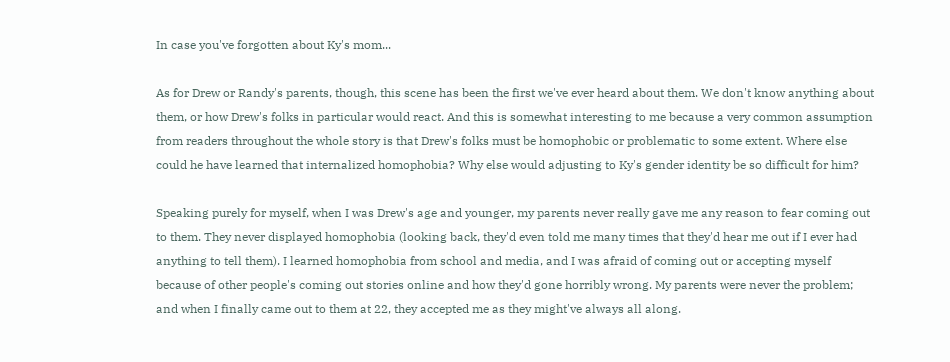In case you've forgotten about Ky's mom...

As for Drew or Randy's parents, though, this scene has been the first we've ever heard about them. We don't know anything about them, or how Drew's folks in particular would react. And this is somewhat interesting to me because a very common assumption from readers throughout the whole story is that Drew's folks must be homophobic or problematic to some extent. Where else could he have learned that internalized homophobia? Why else would adjusting to Ky's gender identity be so difficult for him?

Speaking purely for myself, when I was Drew's age and younger, my parents never really gave me any reason to fear coming out to them. They never displayed homophobia (looking back, they'd even told me many times that they'd hear me out if I ever had anything to tell them). I learned homophobia from school and media, and I was afraid of coming out or accepting myself because of other people's coming out stories online and how they'd gone horribly wrong. My parents were never the problem; and when I finally came out to them at 22, they accepted me as they might've always all along.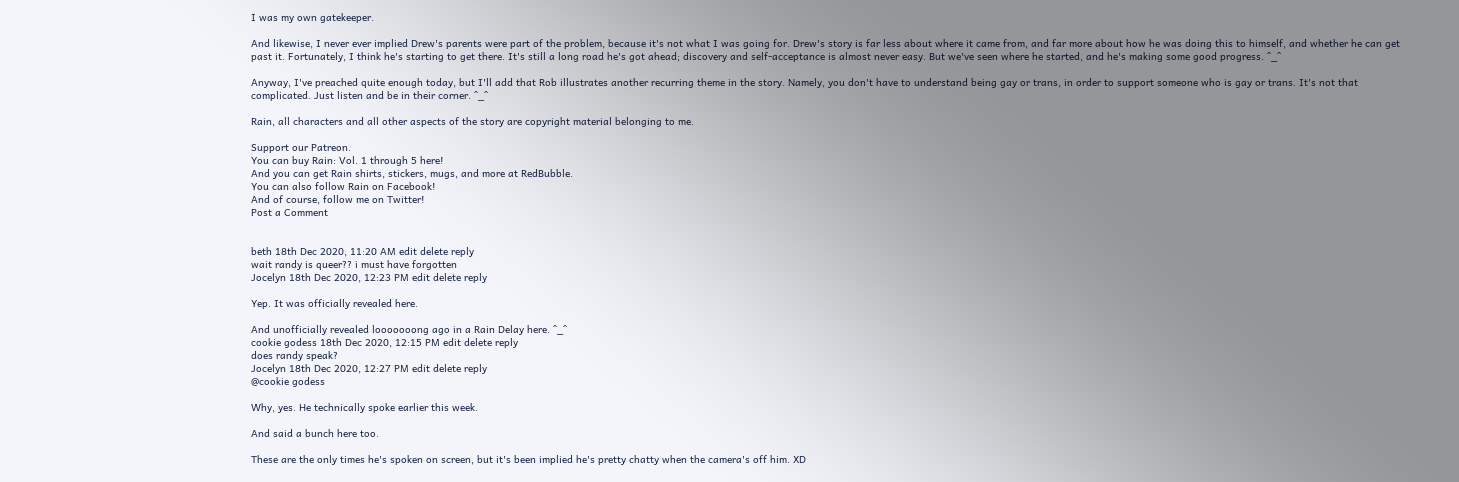I was my own gatekeeper.

And likewise, I never ever implied Drew's parents were part of the problem, because it's not what I was going for. Drew's story is far less about where it came from, and far more about how he was doing this to himself, and whether he can get past it. Fortunately, I think he's starting to get there. It's still a long road he's got ahead; discovery and self-acceptance is almost never easy. But we've seen where he started, and he's making some good progress. ^_^

Anyway, I've preached quite enough today, but I'll add that Rob illustrates another recurring theme in the story. Namely, you don't have to understand being gay or trans, in order to support someone who is gay or trans. It's not that complicated. Just listen and be in their corner. ^_^

Rain, all characters and all other aspects of the story are copyright material belonging to me.

Support our Patreon.
You can buy Rain: Vol. 1 through 5 here!
And you can get Rain shirts, stickers, mugs, and more at RedBubble.
You can also follow Rain on Facebook!
And of course, follow me on Twitter!
Post a Comment


beth 18th Dec 2020, 11:20 AM edit delete reply
wait randy is queer?? i must have forgotten
Jocelyn 18th Dec 2020, 12:23 PM edit delete reply

Yep. It was officially revealed here.

And unofficially revealed looooooong ago in a Rain Delay here. ^_^
cookie godess 18th Dec 2020, 12:15 PM edit delete reply
does randy speak?
Jocelyn 18th Dec 2020, 12:27 PM edit delete reply
@cookie godess

Why, yes. He technically spoke earlier this week.

And said a bunch here too.

These are the only times he's spoken on screen, but it's been implied he's pretty chatty when the camera's off him. XD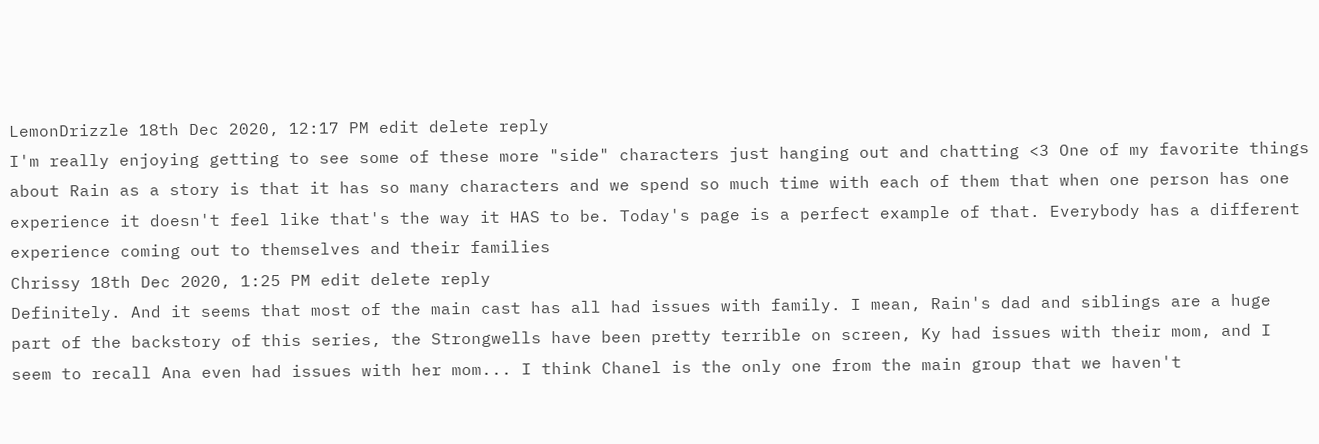LemonDrizzle 18th Dec 2020, 12:17 PM edit delete reply
I'm really enjoying getting to see some of these more "side" characters just hanging out and chatting <3 One of my favorite things about Rain as a story is that it has so many characters and we spend so much time with each of them that when one person has one experience it doesn't feel like that's the way it HAS to be. Today's page is a perfect example of that. Everybody has a different experience coming out to themselves and their families
Chrissy 18th Dec 2020, 1:25 PM edit delete reply
Definitely. And it seems that most of the main cast has all had issues with family. I mean, Rain's dad and siblings are a huge part of the backstory of this series, the Strongwells have been pretty terrible on screen, Ky had issues with their mom, and I seem to recall Ana even had issues with her mom... I think Chanel is the only one from the main group that we haven't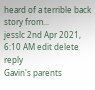heard of a terrible back story from...
jesslc 2nd Apr 2021, 6:10 AM edit delete reply
Gavin's parents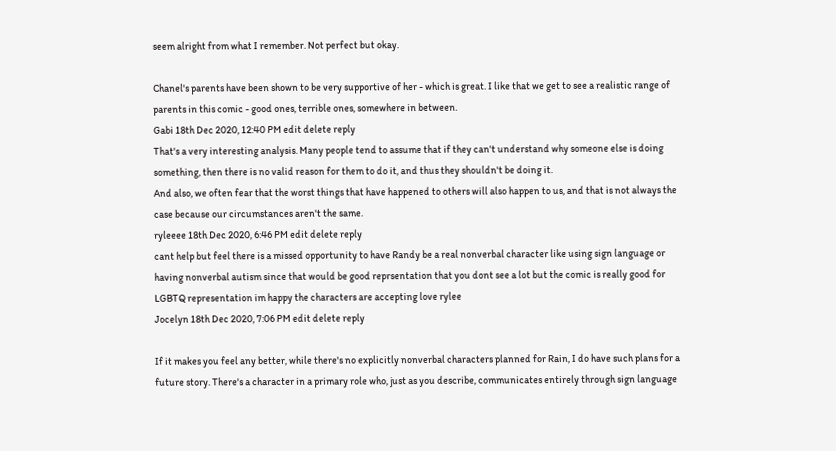seem alright from what I remember. Not perfect but okay.

Chanel's parents have been shown to be very supportive of her - which is great. I like that we get to see a realistic range of parents in this comic - good ones, terrible ones, somewhere in between.
Gabi 18th Dec 2020, 12:40 PM edit delete reply
That's a very interesting analysis. Many people tend to assume that if they can't understand why someone else is doing something, then there is no valid reason for them to do it, and thus they shouldn't be doing it.
And also, we often fear that the worst things that have happened to others will also happen to us, and that is not always the case because our circumstances aren't the same.
ryleeee 18th Dec 2020, 6:46 PM edit delete reply
cant help but feel there is a missed opportunity to have Randy be a real nonverbal character like using sign language or having nonverbal autism since that would be good reprsentation that you dont see a lot but the comic is really good for LGBTQ representation im happy the characters are accepting love rylee
Jocelyn 18th Dec 2020, 7:06 PM edit delete reply

If it makes you feel any better, while there's no explicitly nonverbal characters planned for Rain, I do have such plans for a future story. There's a character in a primary role who, just as you describe, communicates entirely through sign language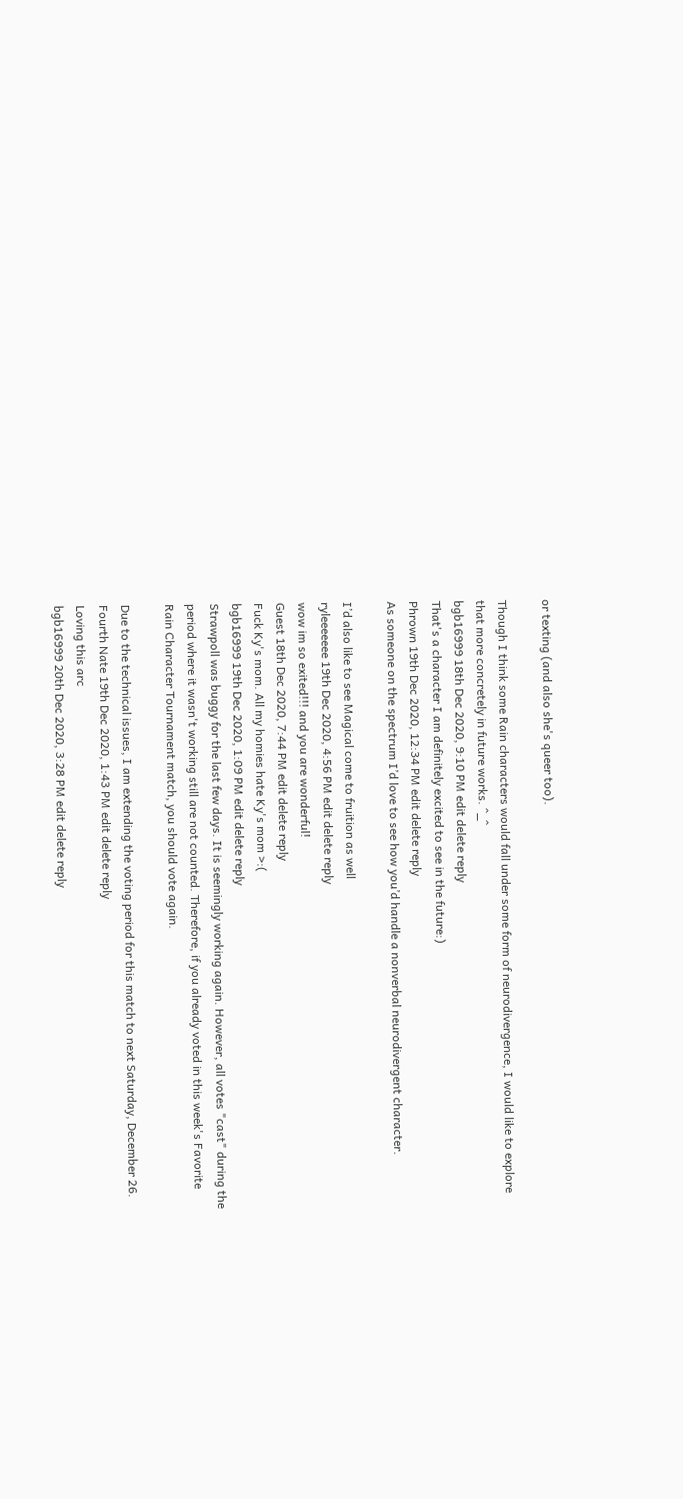or texting (and also she's queer too).

Though I think some Rain characters would fall under some form of neurodivergence, I would like to explore that more concretely in future works. ^_^
bgb16999 18th Dec 2020, 9:10 PM edit delete reply
That's a character I am definitely excited to see in the future:)
Phrown 19th Dec 2020, 12:34 PM edit delete reply
As someone on the spectrum I’d love to see how you’d handle a nonverbal neurodivergent character.

I’d also like to see Magical come to fruition as well
ryleeeeeee 19th Dec 2020, 4:56 PM edit delete reply
wow im so exited!!! and you are wonderful!
Guest 18th Dec 2020, 7:44 PM edit delete reply
Fuck Ky's mom. All my homies hate Ky's mom >:(
bgb16999 19th Dec 2020, 1:09 PM edit delete reply
Strawpoll was buggy for the last few days. It is seemingly working again. However, all votes "cast" during the period where it wasn't working still are not counted. Therefore, if you already voted in this week's Favorite Rain Character Tournament match, you should vote again.

Due to the technical issues, I am extending the voting period for this match to next Saturday, December 26.
Fourth Nate 19th Dec 2020, 1:43 PM edit delete reply
Loving this arc
bgb16999 20th Dec 2020, 3:28 PM edit delete reply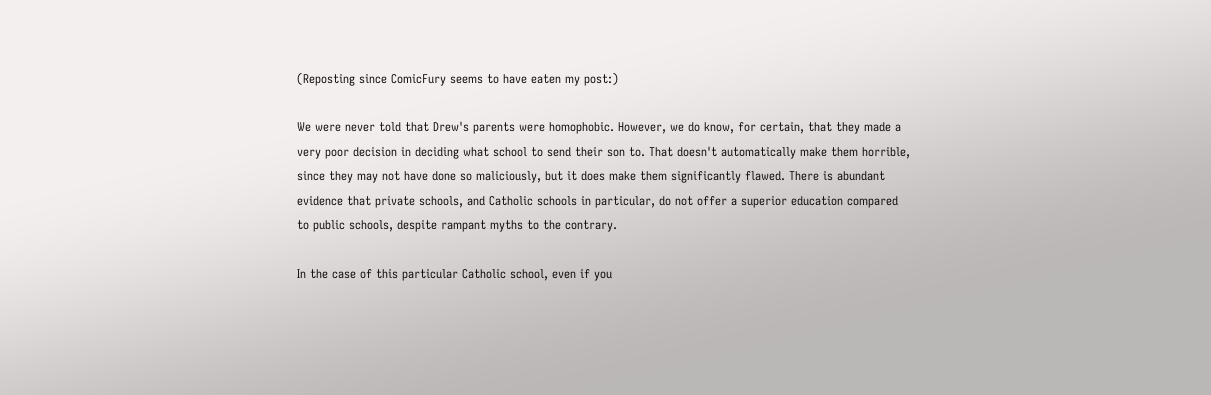(Reposting since ComicFury seems to have eaten my post:)

We were never told that Drew's parents were homophobic. However, we do know, for certain, that they made a very poor decision in deciding what school to send their son to. That doesn't automatically make them horrible, since they may not have done so maliciously, but it does make them significantly flawed. There is abundant evidence that private schools, and Catholic schools in particular, do not offer a superior education compared to public schools, despite rampant myths to the contrary.

In the case of this particular Catholic school, even if you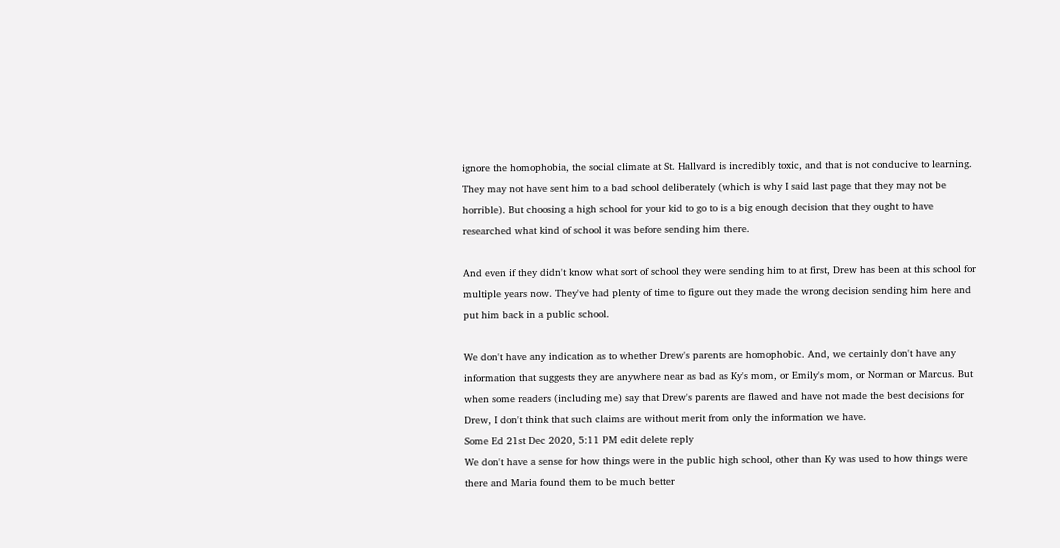ignore the homophobia, the social climate at St. Hallvard is incredibly toxic, and that is not conducive to learning. They may not have sent him to a bad school deliberately (which is why I said last page that they may not be horrible). But choosing a high school for your kid to go to is a big enough decision that they ought to have researched what kind of school it was before sending him there.

And even if they didn't know what sort of school they were sending him to at first, Drew has been at this school for multiple years now. They've had plenty of time to figure out they made the wrong decision sending him here and put him back in a public school.

We don't have any indication as to whether Drew's parents are homophobic. And, we certainly don't have any information that suggests they are anywhere near as bad as Ky's mom, or Emily's mom, or Norman or Marcus. But when some readers (including me) say that Drew's parents are flawed and have not made the best decisions for Drew, I don't think that such claims are without merit from only the information we have.
Some Ed 21st Dec 2020, 5:11 PM edit delete reply
We don't have a sense for how things were in the public high school, other than Ky was used to how things were there and Maria found them to be much better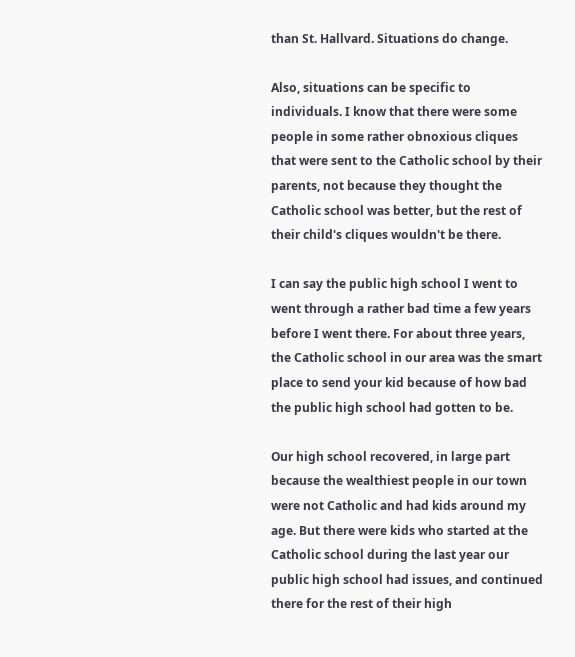than St. Hallvard. Situations do change.

Also, situations can be specific to individuals. I know that there were some people in some rather obnoxious cliques that were sent to the Catholic school by their parents, not because they thought the Catholic school was better, but the rest of their child's cliques wouldn't be there.

I can say the public high school I went to went through a rather bad time a few years before I went there. For about three years, the Catholic school in our area was the smart place to send your kid because of how bad the public high school had gotten to be.

Our high school recovered, in large part because the wealthiest people in our town were not Catholic and had kids around my age. But there were kids who started at the Catholic school during the last year our public high school had issues, and continued there for the rest of their high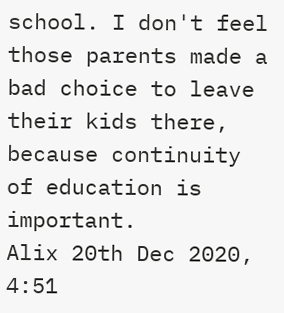school. I don't feel those parents made a bad choice to leave their kids there, because continuity of education is important.
Alix 20th Dec 2020, 4:51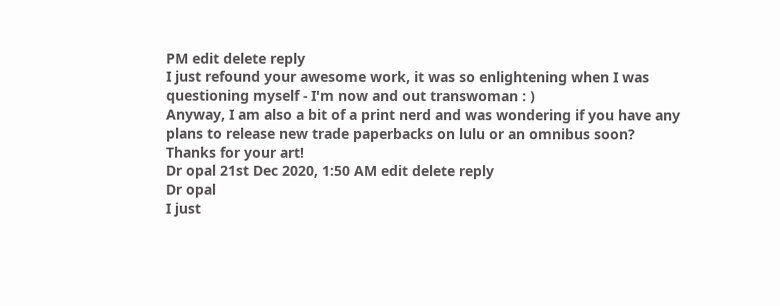PM edit delete reply
I just refound your awesome work, it was so enlightening when I was questioning myself - I'm now and out transwoman : )
Anyway, I am also a bit of a print nerd and was wondering if you have any plans to release new trade paperbacks on lulu or an omnibus soon?
Thanks for your art!
Dr opal 21st Dec 2020, 1:50 AM edit delete reply
Dr opal
I just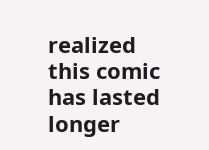realized this comic has lasted longer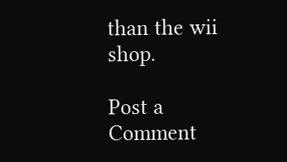than the wii shop.

Post a Comment